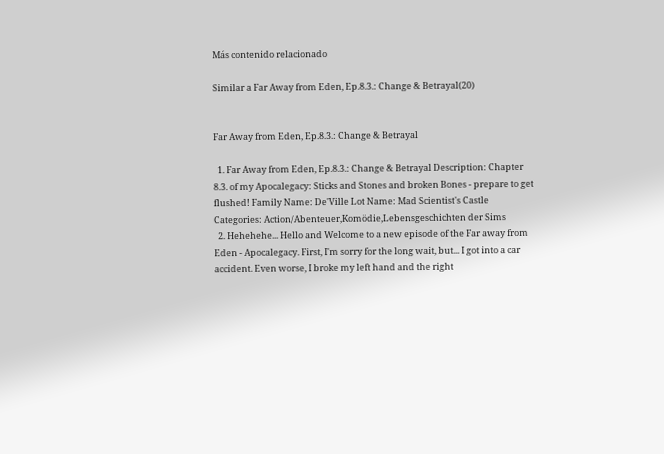Más contenido relacionado

Similar a Far Away from Eden, Ep.8.3.: Change & Betrayal(20)


Far Away from Eden, Ep.8.3.: Change & Betrayal

  1. Far Away from Eden, Ep.8.3.: Change & Betrayal Description: Chapter 8.3. of my Apocalegacy: Sticks and Stones and broken Bones - prepare to get flushed! Family Name: De'Ville Lot Name: Mad Scientist's Castle Categories: Action/Abenteuer,Komödie,Lebensgeschichten der Sims
  2. Hehehehe... Hello and Welcome to a new episode of the Far away from Eden - Apocalegacy. First, I'm sorry for the long wait, but... I got into a car accident. Even worse, I broke my left hand and the right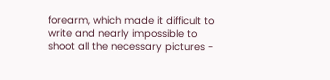forearm, which made it difficult to write and nearly impossible to shoot all the necessary pictures -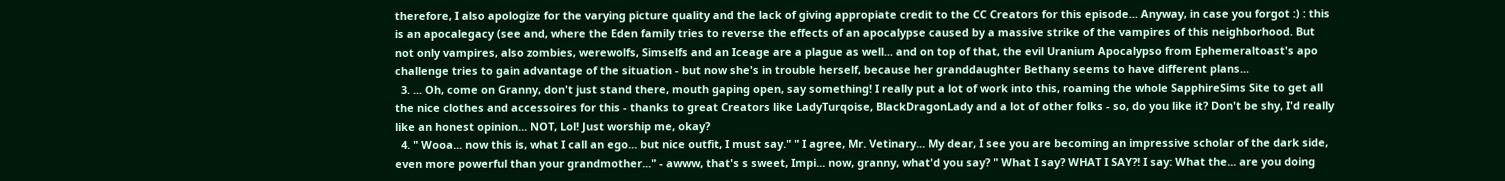therefore, I also apologize for the varying picture quality and the lack of giving appropiate credit to the CC Creators for this episode... Anyway, in case you forgot :) : this is an apocalegacy (see and, where the Eden family tries to reverse the effects of an apocalypse caused by a massive strike of the vampires of this neighborhood. But not only vampires, also zombies, werewolfs, Simselfs and an Iceage are a plague as well... and on top of that, the evil Uranium Apocalypso from Ephemeraltoast's apo challenge tries to gain advantage of the situation - but now she's in trouble herself, because her granddaughter Bethany seems to have different plans...
  3. ... Oh, come on Granny, don't just stand there, mouth gaping open, say something! I really put a lot of work into this, roaming the whole SapphireSims Site to get all the nice clothes and accessoires for this - thanks to great Creators like LadyTurqoise, BlackDragonLady and a lot of other folks - so, do you like it? Don't be shy, I'd really like an honest opinion... NOT, Lol! Just worship me, okay?
  4. " Wooa... now this is, what I call an ego... but nice outfit, I must say." " I agree, Mr. Vetinary... My dear, I see you are becoming an impressive scholar of the dark side, even more powerful than your grandmother..." - awww, that's s sweet, Impi... now, granny, what'd you say? " What I say? WHAT I SAY?! I say: What the... are you doing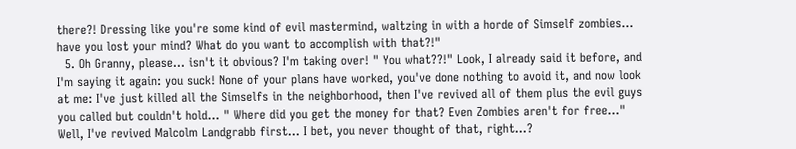there?! Dressing like you're some kind of evil mastermind, waltzing in with a horde of Simself zombies... have you lost your mind? What do you want to accomplish with that?!"
  5. Oh Granny, please... isn't it obvious? I'm taking over! " You what??!" Look, I already said it before, and I'm saying it again: you suck! None of your plans have worked, you've done nothing to avoid it, and now look at me: I've just killed all the Simselfs in the neighborhood, then I've revived all of them plus the evil guys you called but couldn't hold... " Where did you get the money for that? Even Zombies aren't for free..." Well, I've revived Malcolm Landgrabb first... I bet, you never thought of that, right...?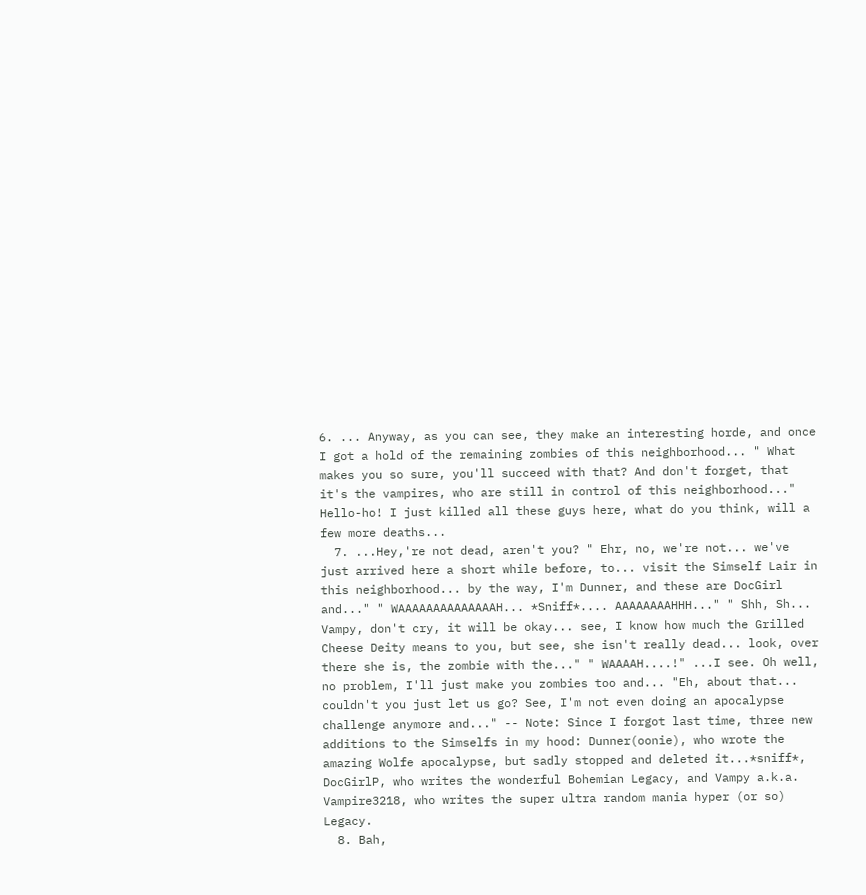6. ... Anyway, as you can see, they make an interesting horde, and once I got a hold of the remaining zombies of this neighborhood... " What makes you so sure, you'll succeed with that? And don't forget, that it's the vampires, who are still in control of this neighborhood..." Hello-ho! I just killed all these guys here, what do you think, will a few more deaths...
  7. ...Hey,'re not dead, aren't you? " Ehr, no, we're not... we've just arrived here a short while before, to... visit the Simself Lair in this neighborhood... by the way, I'm Dunner, and these are DocGirl and..." " WAAAAAAAAAAAAAAH... *Sniff*.... AAAAAAAAHHH..." " Shh, Sh... Vampy, don't cry, it will be okay... see, I know how much the Grilled Cheese Deity means to you, but see, she isn't really dead... look, over there she is, the zombie with the..." " WAAAAH....!" ...I see. Oh well, no problem, I'll just make you zombies too and... "Eh, about that... couldn't you just let us go? See, I'm not even doing an apocalypse challenge anymore and..." -- Note: Since I forgot last time, three new additions to the Simselfs in my hood: Dunner(oonie), who wrote the amazing Wolfe apocalypse, but sadly stopped and deleted it...*sniff*, DocGirlP, who writes the wonderful Bohemian Legacy, and Vampy a.k.a. Vampire3218, who writes the super ultra random mania hyper (or so) Legacy.
  8. Bah,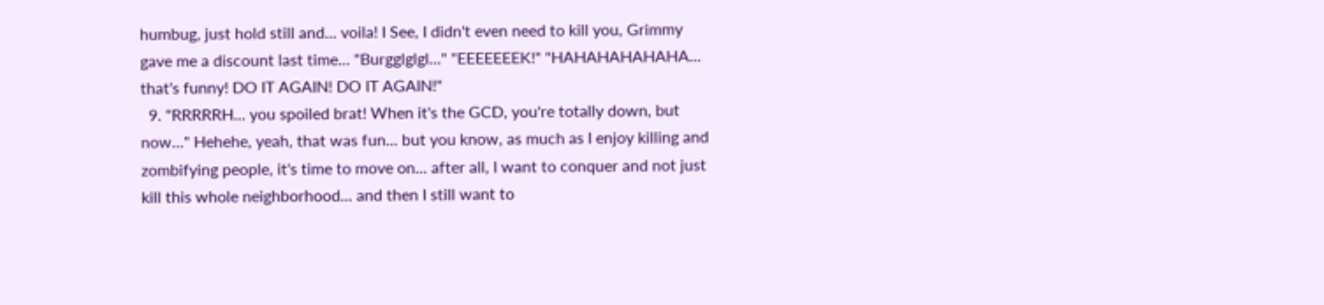humbug, just hold still and... voila! I See, I didn't even need to kill you, Grimmy gave me a discount last time... "Burgglglgl..." "EEEEEEEK!" "HAHAHAHAHAHA... that's funny! DO IT AGAIN! DO IT AGAIN!"
  9. "RRRRRH... you spoiled brat! When it's the GCD, you're totally down, but now..." Hehehe, yeah, that was fun... but you know, as much as I enjoy killing and zombifying people, it's time to move on... after all, I want to conquer and not just kill this whole neighborhood... and then I still want to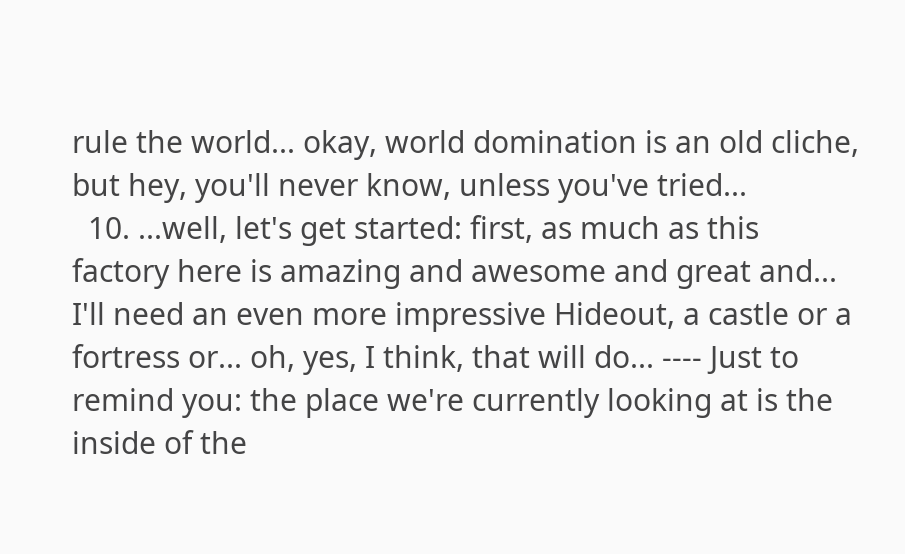rule the world... okay, world domination is an old cliche, but hey, you'll never know, unless you've tried...
  10. ...well, let's get started: first, as much as this factory here is amazing and awesome and great and... I'll need an even more impressive Hideout, a castle or a fortress or... oh, yes, I think, that will do... ---- Just to remind you: the place we're currently looking at is the inside of the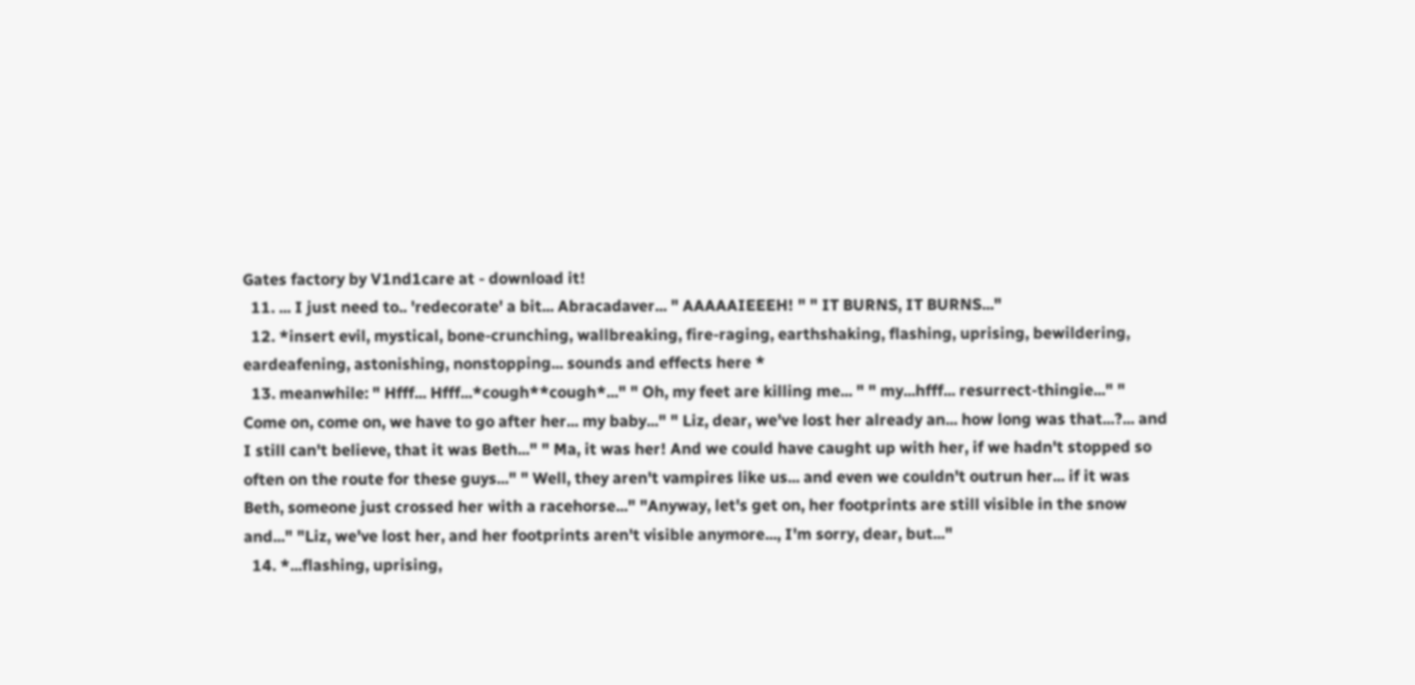Gates factory by V1nd1care at - download it!
  11. ... I just need to.. 'redecorate' a bit... Abracadaver... " AAAAAIEEEH! " " IT BURNS, IT BURNS..."
  12. *insert evil, mystical, bone-crunching, wallbreaking, fire-raging, earthshaking, flashing, uprising, bewildering, eardeafening, astonishing, nonstopping... sounds and effects here *
  13. meanwhile: " Hfff... Hfff...*cough**cough*..." " Oh, my feet are killing me... " " my...hfff... resurrect-thingie..." " Come on, come on, we have to go after her... my baby..." " Liz, dear, we've lost her already an... how long was that...?... and I still can't believe, that it was Beth..." " Ma, it was her! And we could have caught up with her, if we hadn't stopped so often on the route for these guys..." " Well, they aren't vampires like us... and even we couldn't outrun her... if it was Beth, someone just crossed her with a racehorse..." "Anyway, let's get on, her footprints are still visible in the snow and..." "Liz, we've lost her, and her footprints aren't visible anymore..., I'm sorry, dear, but..."
  14. *...flashing, uprising,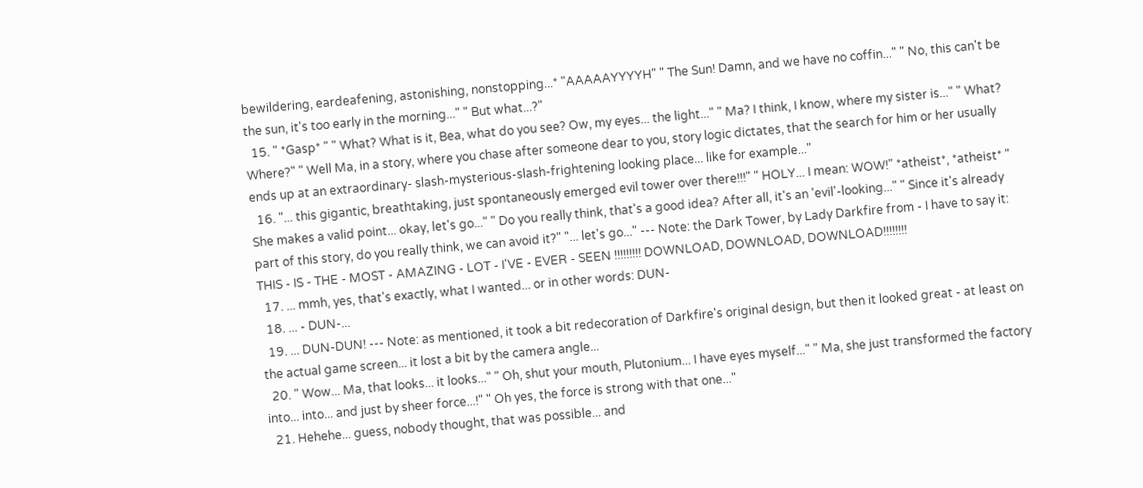bewildering, eardeafening, astonishing, nonstopping...* "AAAAAYYYYH" " The Sun! Damn, and we have no coffin..." " No, this can't be the sun, it's too early in the morning..." " But what...?"
  15. " *Gasp* " " What? What is it, Bea, what do you see? Ow, my eyes... the light..." " Ma? I think, I know, where my sister is..." " What? Where?" " Well Ma, in a story, where you chase after someone dear to you, story logic dictates, that the search for him or her usually ends up at an extraordinary- slash-mysterious-slash-frightening looking place... like for example..."
  16. "... this gigantic, breathtaking, just spontaneously emerged evil tower over there!!!" " HOLY... I mean: WOW!" *atheist*, *atheist* " She makes a valid point... okay, let's go..." " Do you really think, that's a good idea? After all, it's an 'evil'-looking..." " Since it's already part of this story, do you really think, we can avoid it?" "... let's go..." --- Note: the Dark Tower, by Lady Darkfire from - I have to say it: THIS - IS - THE - MOST - AMAZING - LOT - I'VE - EVER - SEEN !!!!!!!!! DOWNLOAD, DOWNLOAD, DOWNLOAD!!!!!!!!
  17. ... mmh, yes, that's exactly, what I wanted... or in other words: DUN-
  18. ... - DUN-...
  19. ... DUN-DUN! --- Note: as mentioned, it took a bit redecoration of Darkfire's original design, but then it looked great - at least on the actual game screen... it lost a bit by the camera angle...
  20. " Wow... Ma, that looks... it looks..." " Oh, shut your mouth, Plutonium... I have eyes myself..." " Ma, she just transformed the factory into... into... and just by sheer force...!" " Oh yes, the force is strong with that one..."
  21. Hehehe... guess, nobody thought, that was possible... and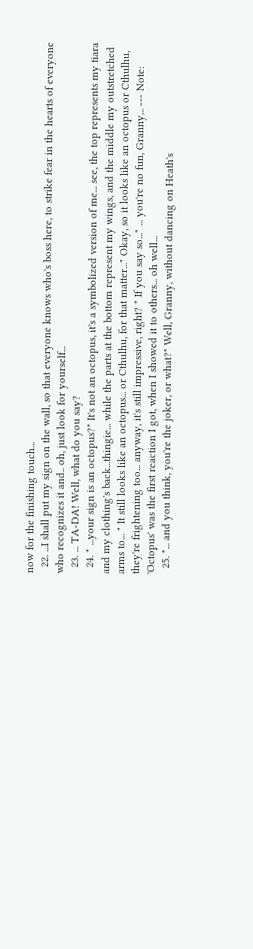now for the finishing touch...
  22. ...I shall put my sign on the wall, so that everyone knows who's boss here, to strike fear in the hearts of everyone who recognizes it and.. oh, just look for yourself...
  23. ... TA-DA! Well, what do you say?
  24. " ...your sign is an octopus?" It's not an octopus, it's a symbolized version of me... see, the top represents my tiara and my clothing's back...thingie... while the parts at the bottom represent my wings, and the middle my outstretched arms to... " It still looks like an octopus... or Cthulhu, for that matter..." Okay, so it looks like an octopus or Cthulhu, they're frightening too... anyway, it's still impressive, right? " If you say so..." ... you're no fun, Granny... --- Note: 'Octopus' was the first reaction I got, when I showed it to others... oh well...
  25. "... and you think, you're the joker, or what?" Well, Granny, without dancing on Heath's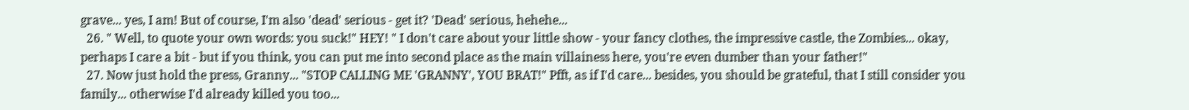grave... yes, I am! But of course, I'm also 'dead' serious - get it? 'Dead' serious, hehehe...
  26. " Well, to quote your own words: you suck!" HEY! " I don't care about your little show - your fancy clothes, the impressive castle, the Zombies... okay, perhaps I care a bit - but if you think, you can put me into second place as the main villainess here, you're even dumber than your father!"
  27. Now just hold the press, Granny... "STOP CALLING ME 'GRANNY', YOU BRAT!" Pfft, as if I'd care... besides, you should be grateful, that I still consider you family... otherwise I'd already killed you too...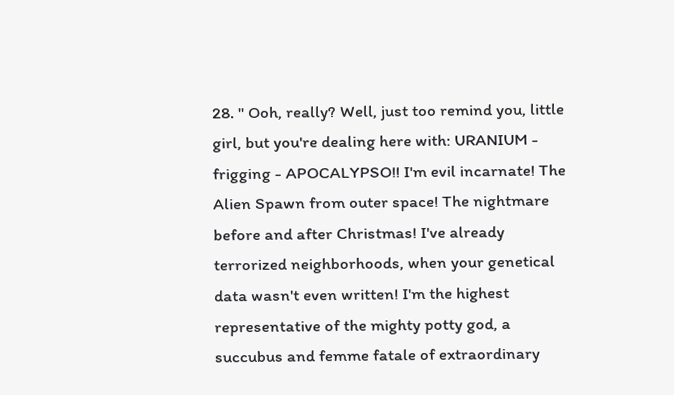28. " Ooh, really? Well, just too remind you, little girl, but you're dealing here with: URANIUM - frigging - APOCALYPSO!! I'm evil incarnate! The Alien Spawn from outer space! The nightmare before and after Christmas! I've already terrorized neighborhoods, when your genetical data wasn't even written! I'm the highest representative of the mighty potty god, a succubus and femme fatale of extraordinary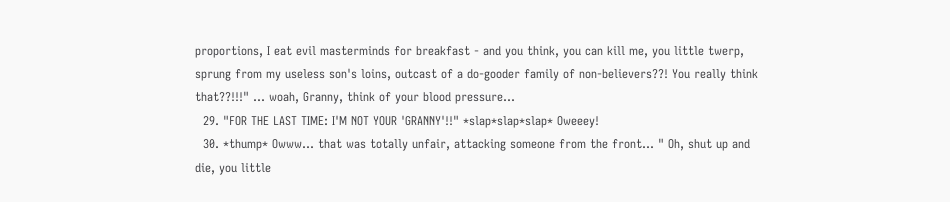proportions, I eat evil masterminds for breakfast - and you think, you can kill me, you little twerp, sprung from my useless son's loins, outcast of a do-gooder family of non-believers??! You really think that??!!!" ... woah, Granny, think of your blood pressure...
  29. "FOR THE LAST TIME: I'M NOT YOUR 'GRANNY'!!" *slap*slap*slap* Oweeey!
  30. *thump* Owww... that was totally unfair, attacking someone from the front... " Oh, shut up and die, you little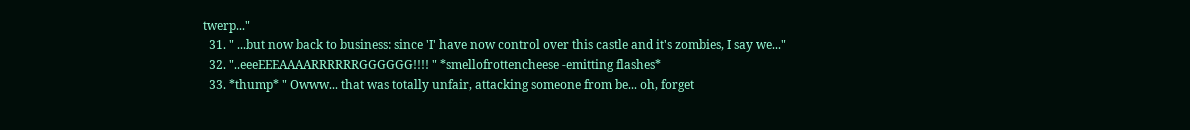twerp..."
  31. " ...but now back to business: since 'I' have now control over this castle and it's zombies, I say we..."
  32. "..eeeEEEAAAARRRRRRGGGGGG!!!! " *smellofrottencheese -emitting flashes*
  33. *thump* " Owww... that was totally unfair, attacking someone from be... oh, forget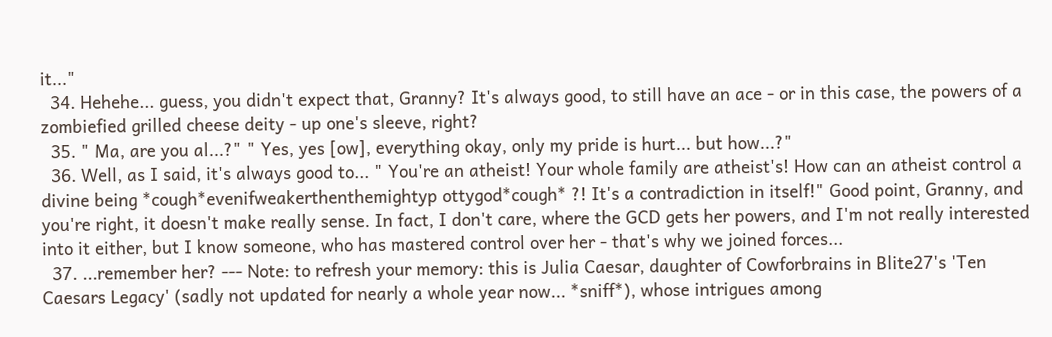it..."
  34. Hehehe... guess, you didn't expect that, Granny? It's always good, to still have an ace - or in this case, the powers of a zombiefied grilled cheese deity - up one's sleeve, right?
  35. " Ma, are you al...?" " Yes, yes [ow], everything okay, only my pride is hurt... but how...?"
  36. Well, as I said, it's always good to... " You're an atheist! Your whole family are atheist's! How can an atheist control a divine being *cough*evenifweakerthenthemightyp ottygod*cough* ?! It's a contradiction in itself!" Good point, Granny, and you're right, it doesn't make really sense. In fact, I don't care, where the GCD gets her powers, and I'm not really interested into it either, but I know someone, who has mastered control over her - that's why we joined forces...
  37. ...remember her? --- Note: to refresh your memory: this is Julia Caesar, daughter of Cowforbrains in Blite27's 'Ten Caesars Legacy' (sadly not updated for nearly a whole year now... *sniff*), whose intrigues among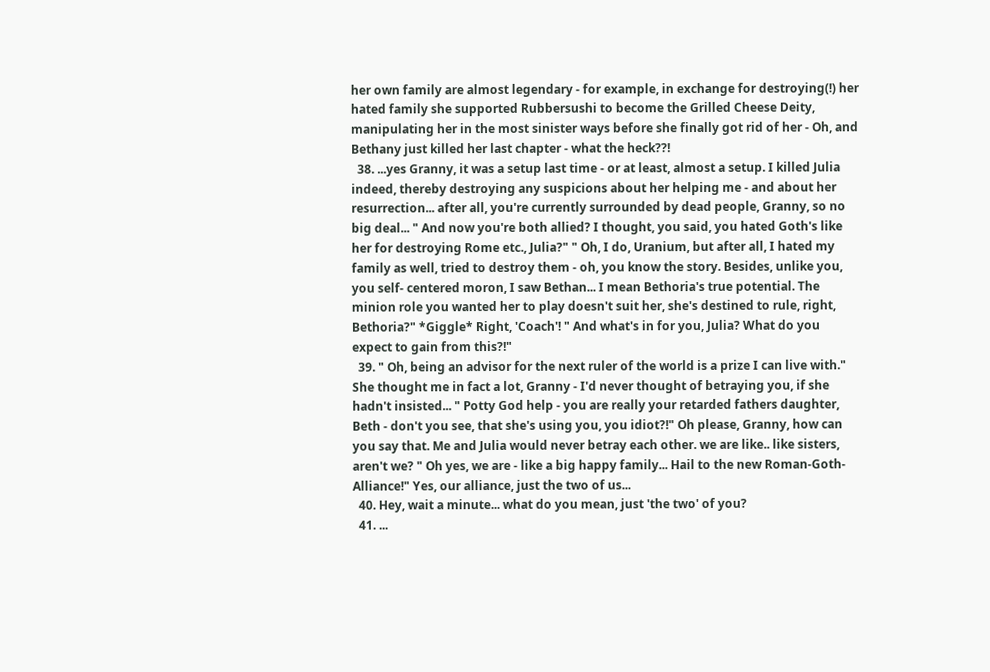her own family are almost legendary - for example, in exchange for destroying(!) her hated family she supported Rubbersushi to become the Grilled Cheese Deity, manipulating her in the most sinister ways before she finally got rid of her - Oh, and Bethany just killed her last chapter - what the heck??!
  38. ...yes Granny, it was a setup last time - or at least, almost a setup. I killed Julia indeed, thereby destroying any suspicions about her helping me - and about her resurrection... after all, you're currently surrounded by dead people, Granny, so no big deal... " And now you're both allied? I thought, you said, you hated Goth's like her for destroying Rome etc., Julia?" " Oh, I do, Uranium, but after all, I hated my family as well, tried to destroy them - oh, you know the story. Besides, unlike you, you self- centered moron, I saw Bethan... I mean Bethoria's true potential. The minion role you wanted her to play doesn't suit her, she's destined to rule, right, Bethoria?" *Giggle* Right, 'Coach'! " And what's in for you, Julia? What do you expect to gain from this?!"
  39. " Oh, being an advisor for the next ruler of the world is a prize I can live with." She thought me in fact a lot, Granny - I'd never thought of betraying you, if she hadn't insisted... " Potty God help - you are really your retarded fathers daughter, Beth - don't you see, that she's using you, you idiot?!" Oh please, Granny, how can you say that. Me and Julia would never betray each other. we are like.. like sisters, aren't we? " Oh yes, we are - like a big happy family... Hail to the new Roman-Goth- Alliance!" Yes, our alliance, just the two of us...
  40. Hey, wait a minute... what do you mean, just 'the two' of you?
  41. ...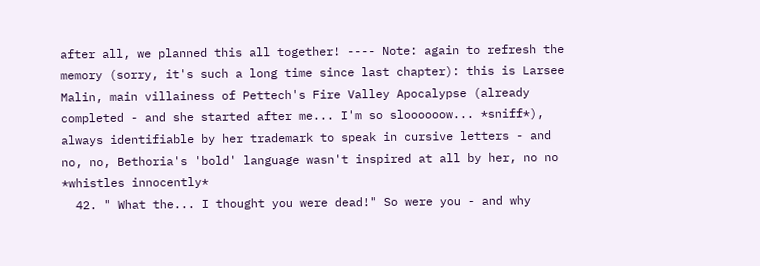after all, we planned this all together! ---- Note: again to refresh the memory (sorry, it's such a long time since last chapter): this is Larsee Malin, main villainess of Pettech's Fire Valley Apocalypse (already completed - and she started after me... I'm so sloooooow... *sniff*), always identifiable by her trademark to speak in cursive letters - and no, no, Bethoria's 'bold' language wasn't inspired at all by her, no no *whistles innocently*
  42. " What the... I thought you were dead!" So were you - and why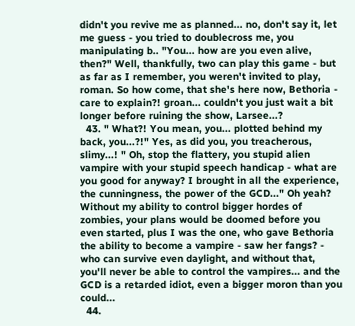didn't you revive me as planned... no, don't say it, let me guess - you tried to doublecross me, you manipulating b.. "You... how are you even alive, then?" Well, thankfully, two can play this game - but as far as I remember, you weren't invited to play, roman. So how come, that she's here now, Bethoria - care to explain?! groan... couldn't you just wait a bit longer before ruining the show, Larsee...?
  43. " What?! You mean, you... plotted behind my back, you...?!" Yes, as did you, you treacherous, slimy...! " Oh, stop the flattery, you stupid alien vampire with your stupid speech handicap - what are you good for anyway? I brought in all the experience, the cunningness, the power of the GCD..." Oh yeah? Without my ability to control bigger hordes of zombies, your plans would be doomed before you even started, plus I was the one, who gave Bethoria the ability to become a vampire - saw her fangs? - who can survive even daylight, and without that, you'll never be able to control the vampires... and the GCD is a retarded idiot, even a bigger moron than you could...
  44.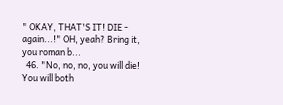" OKAY, THAT'S IT! DIE - again...!" OH, yeah? Bring it, you roman b...
  46. "No, no, no, you will die! You will both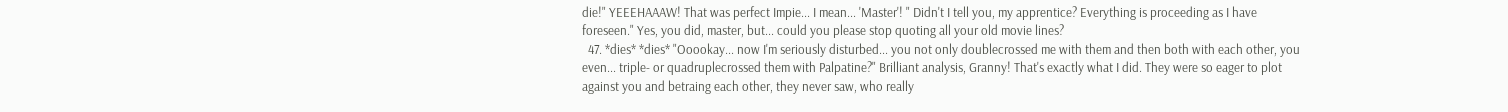die!" YEEEHAAAW! That was perfect Impie... I mean... 'Master'! " Didn't I tell you, my apprentice? Everything is proceeding as I have foreseen." Yes, you did, master, but... could you please stop quoting all your old movie lines?
  47. *dies* *dies* "Ooookay... now I'm seriously disturbed... you not only doublecrossed me with them and then both with each other, you even... triple- or quadruplecrossed them with Palpatine?" Brilliant analysis, Granny! That's exactly what I did. They were so eager to plot against you and betraing each other, they never saw, who really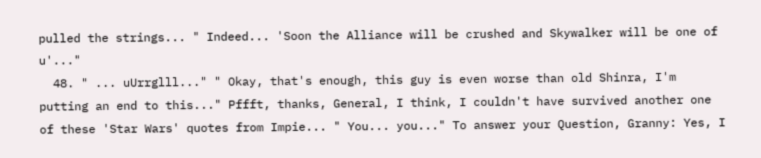pulled the strings... " Indeed... 'Soon the Alliance will be crushed and Skywalker will be one of u'..."
  48. " ... uUrrglll..." " Okay, that's enough, this guy is even worse than old Shinra, I'm putting an end to this..." Pffft, thanks, General, I think, I couldn't have survived another one of these 'Star Wars' quotes from Impie... " You... you..." To answer your Question, Granny: Yes, I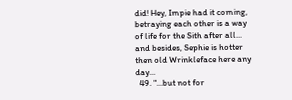did! Hey, Impie had it coming, betraying each other is a way of life for the Sith after all... and besides, Sephie is hotter then old Wrinkleface here any day...
  49. "...but not for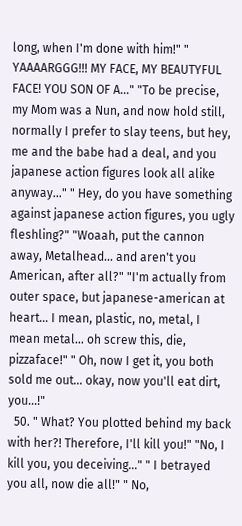long, when I'm done with him!" " YAAAARGGG!!! MY FACE, MY BEAUTYFUL FACE! YOU SON OF A..." "To be precise, my Mom was a Nun, and now hold still, normally I prefer to slay teens, but hey, me and the babe had a deal, and you japanese action figures look all alike anyway..." " Hey, do you have something against japanese action figures, you ugly fleshling?" "Woaah, put the cannon away, Metalhead... and aren't you American, after all?" "I'm actually from outer space, but japanese-american at heart... I mean, plastic, no, metal, I mean metal... oh screw this, die, pizzaface!" " Oh, now I get it, you both sold me out... okay, now you'll eat dirt, you...!"
  50. " What? You plotted behind my back with her?! Therefore, I'll kill you!" "No, I kill you, you deceiving..." " I betrayed you all, now die all!" " No,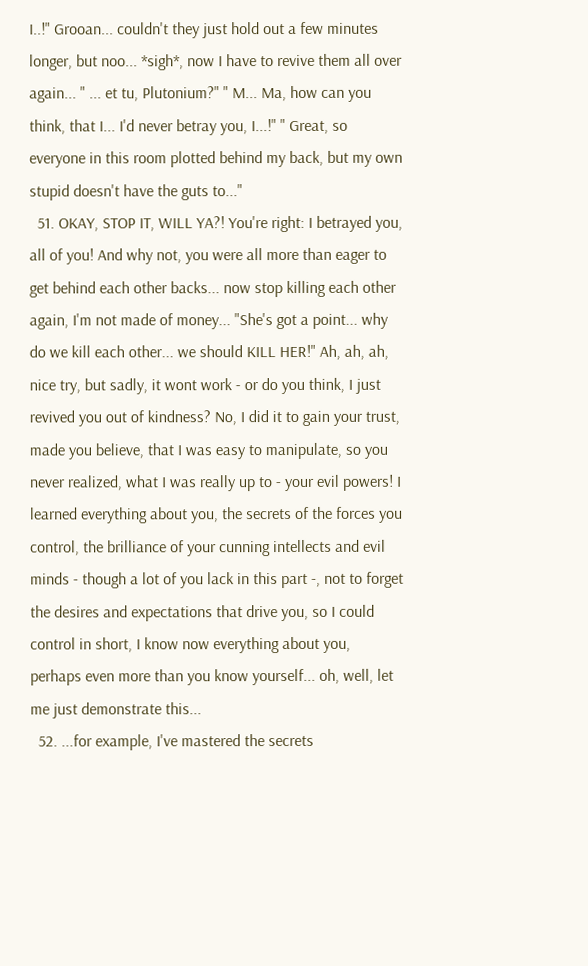I..!" Grooan... couldn't they just hold out a few minutes longer, but noo... *sigh*, now I have to revive them all over again... " ... et tu, Plutonium?" " M... Ma, how can you think, that I... I'd never betray you, I...!" " Great, so everyone in this room plotted behind my back, but my own stupid doesn't have the guts to..."
  51. OKAY, STOP IT, WILL YA?! You're right: I betrayed you, all of you! And why not, you were all more than eager to get behind each other backs... now stop killing each other again, I'm not made of money... "She's got a point... why do we kill each other... we should KILL HER!" Ah, ah, ah, nice try, but sadly, it wont work - or do you think, I just revived you out of kindness? No, I did it to gain your trust, made you believe, that I was easy to manipulate, so you never realized, what I was really up to - your evil powers! I learned everything about you, the secrets of the forces you control, the brilliance of your cunning intellects and evil minds - though a lot of you lack in this part -, not to forget the desires and expectations that drive you, so I could control in short, I know now everything about you, perhaps even more than you know yourself... oh, well, let me just demonstrate this...
  52. ...for example, I've mastered the secrets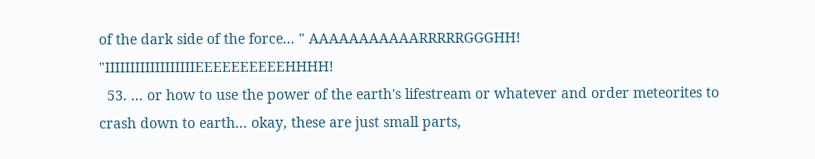of the dark side of the force... " AAAAAAAAAAARRRRRGGGHH! "IIIIIIIIIIIIIIIIIIEEEEEEEEEEHHHH!
  53. ... or how to use the power of the earth's lifestream or whatever and order meteorites to crash down to earth... okay, these are just small parts,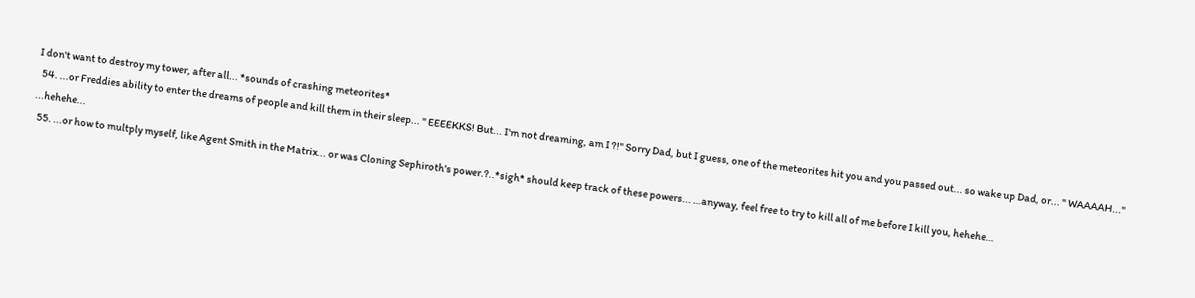I don't want to destroy my tower, after all... *sounds of crashing meteorites*
  54. ...or Freddies ability to enter the dreams of people and kill them in their sleep... " EEEEKKS! But... I'm not dreaming, am I ?!" Sorry Dad, but I guess, one of the meteorites hit you and you passed out... so wake up Dad, or... " WAAAAH..." ...hehehe...
  55. ...or how to multply myself, like Agent Smith in the Matrix... or was Cloning Sephiroth's power.?..*sigh* should keep track of these powers... …anyway, feel free to try to kill all of me before I kill you, hehehe…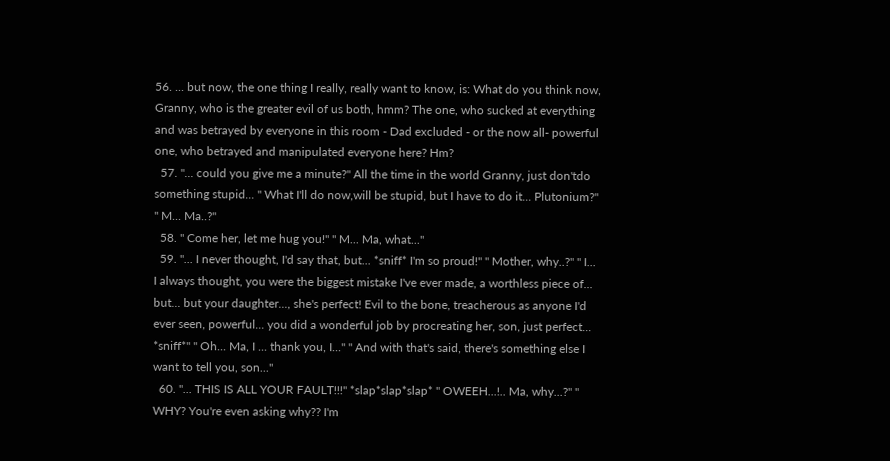56. ... but now, the one thing I really, really want to know, is: What do you think now, Granny, who is the greater evil of us both, hmm? The one, who sucked at everything and was betrayed by everyone in this room - Dad excluded - or the now all- powerful one, who betrayed and manipulated everyone here? Hm?
  57. "... could you give me a minute?" All the time in the world Granny, just don'tdo something stupid... " What I'll do now,will be stupid, but I have to do it... Plutonium?" " M... Ma..?"
  58. " Come her, let me hug you!" " M... Ma, what..."
  59. "... I never thought, I'd say that, but... *sniff* I'm so proud!" " Mother, why..?" " I... I always thought, you were the biggest mistake I've ever made, a worthless piece of... but... but your daughter..., she's perfect! Evil to the bone, treacherous as anyone I'd ever seen, powerful... you did a wonderful job by procreating her, son, just perfect... *sniff*" " Oh... Ma, I ... thank you, I..." " And with that's said, there's something else I want to tell you, son..."
  60. "... THIS IS ALL YOUR FAULT!!!" *slap*slap*slap* " OWEEH...!.. Ma, why...?" " WHY? You're even asking why?? I'm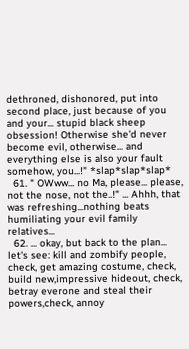dethroned, dishonored, put into second place, just because of you and your... stupid black sheep obsession! Otherwise she'd never become evil, otherwise... and everything else is also your fault somehow, you...!" *slap*slap*slap*
  61. " OWww... no Ma, please... please, not the nose, not the..!" ... Ahhh, that was refreshing...nothing beats humiliating your evil family relatives...
  62. ... okay, but back to the plan... let's see: kill and zombify people, check, get amazing costume, check, build new,impressive hideout, check, betray everone and steal their powers,check, annoy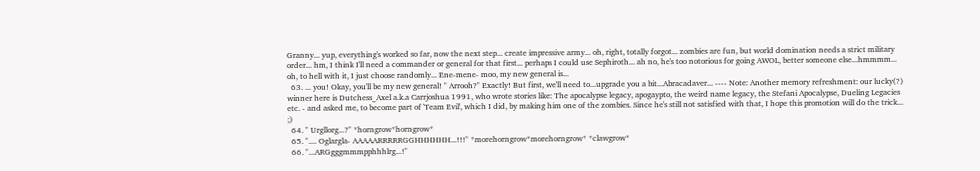Granny... yup, everything's worked so far, now the next step... create impressive army... oh, right, totally forgot... zombies are fun, but world domination needs a strict military order... hm, I think I'll need a commander or general for that first... perhaps I could use Sephiroth... ah no, he's too notorious for going AWOL, better someone else...hmmmm... oh, to hell with it, I just choose randomly... Ene-mene- moo, my new general is...
  63. ... you! Okay, you'll be my new general! " Arrooh?" Exactly! But first, we'll need to...upgrade you a bit...Abracadaver... ---- Note: Another memory refreshment: our lucky(?) winner here is Dutchess_Axel a.k.a Carrjoshua 1991, who wrote stories like: The apocalypse legacy, apogaypto, the weird name legacy, the Stefani Apocalypse, Dueling Legacies etc. - and asked me, to become part of 'Team Evil', which I did, by making him one of the zombies. Since he's still not satisfied with that, I hope this promotion will do the trick... ;)
  64. " Urgllorg...?" *horngrow*horngrow*
  65. ".... Oglargla- AAAAARRRRRGGHHHHHH...!!!" *morehorngrow*morehorngrow* *clawgrow*
  66. "...ARGgggmmmpphhhlrg...!"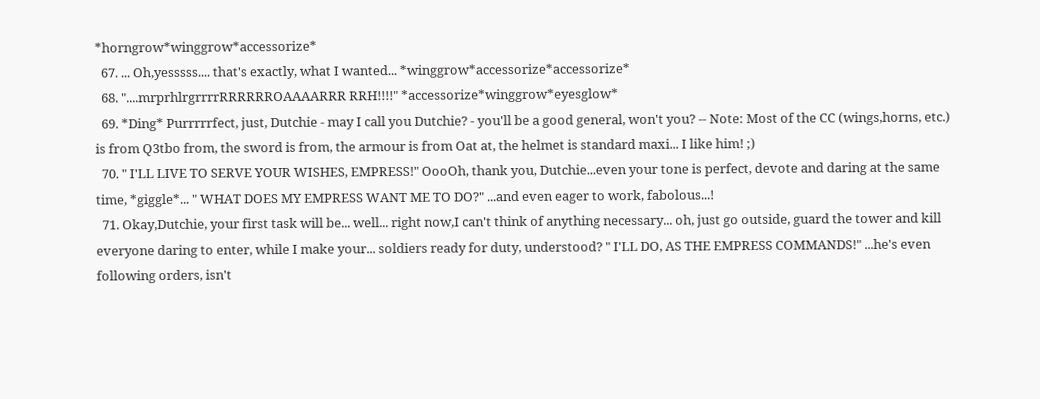*horngrow*winggrow*accessorize*
  67. ... Oh,yesssss.... that's exactly, what I wanted... *winggrow*accessorize*accessorize*
  68. "....mrprhlrgrrrrRRRRRROAAAARRR RRH!!!!" *accessorize*winggrow*eyesglow*
  69. *Ding* Purrrrrfect, just, Dutchie - may I call you Dutchie? - you'll be a good general, won't you? -- Note: Most of the CC (wings,horns, etc.) is from Q3tbo from, the sword is from, the armour is from Oat at, the helmet is standard maxi... I like him! ;)
  70. " I'LL LIVE TO SERVE YOUR WISHES, EMPRESS!" OooOh, thank you, Dutchie...even your tone is perfect, devote and daring at the same time, *giggle*... " WHAT DOES MY EMPRESS WANT ME TO DO?" ...and even eager to work, fabolous...!
  71. Okay,Dutchie, your first task will be... well... right now,I can't think of anything necessary... oh, just go outside, guard the tower and kill everyone daring to enter, while I make your... soldiers ready for duty, understood? " I'LL DO, AS THE EMPRESS COMMANDS!" ...he's even following orders, isn't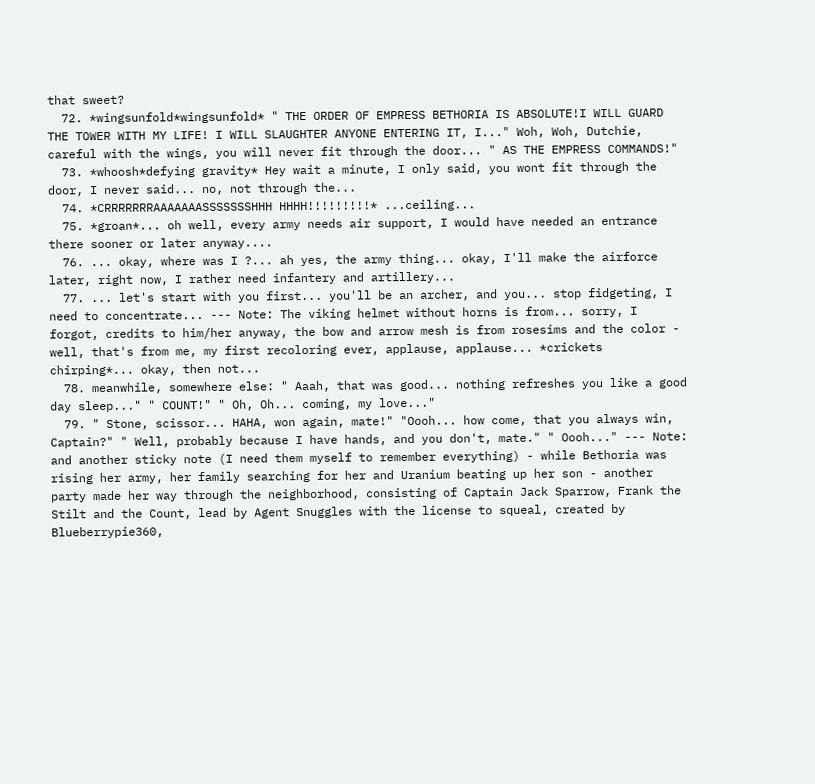that sweet?
  72. *wingsunfold*wingsunfold* " THE ORDER OF EMPRESS BETHORIA IS ABSOLUTE!I WILL GUARD THE TOWER WITH MY LIFE! I WILL SLAUGHTER ANYONE ENTERING IT, I..." Woh, Woh, Dutchie, careful with the wings, you will never fit through the door... " AS THE EMPRESS COMMANDS!"
  73. *whoosh*defying gravity* Hey wait a minute, I only said, you wont fit through the door, I never said... no, not through the...
  74. *CRRRRRRRAAAAAAASSSSSSSHHH HHHH!!!!!!!!!* ...ceiling...
  75. *groan*... oh well, every army needs air support, I would have needed an entrance there sooner or later anyway....
  76. ... okay, where was I ?... ah yes, the army thing... okay, I'll make the airforce later, right now, I rather need infantery and artillery...
  77. ... let's start with you first... you'll be an archer, and you... stop fidgeting, I need to concentrate... --- Note: The viking helmet without horns is from... sorry, I forgot, credits to him/her anyway, the bow and arrow mesh is from rosesims and the color - well, that's from me, my first recoloring ever, applause, applause... *crickets chirping*... okay, then not...
  78. meanwhile, somewhere else: " Aaah, that was good... nothing refreshes you like a good day sleep..." " COUNT!" " Oh, Oh... coming, my love..."
  79. " Stone, scissor... HAHA, won again, mate!" "Oooh... how come, that you always win, Captain?" " Well, probably because I have hands, and you don't, mate." " Oooh..." --- Note: and another sticky note (I need them myself to remember everything) - while Bethoria was rising her army, her family searching for her and Uranium beating up her son - another party made her way through the neighborhood, consisting of Captain Jack Sparrow, Frank the Stilt and the Count, lead by Agent Snuggles with the license to squeal, created by Blueberrypie360,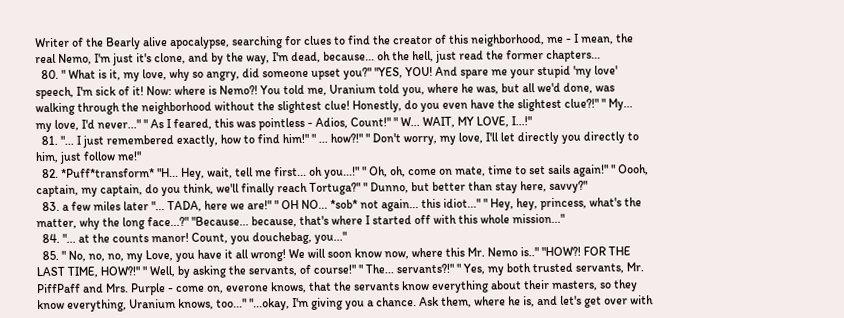Writer of the Bearly alive apocalypse, searching for clues to find the creator of this neighborhood, me - I mean, the real Nemo, I'm just it's clone, and by the way, I'm dead, because... oh the hell, just read the former chapters...
  80. " What is it, my love, why so angry, did someone upset you?" "YES, YOU! And spare me your stupid 'my love' speech, I'm sick of it! Now: where is Nemo?! You told me, Uranium told you, where he was, but all we'd done, was walking through the neighborhood without the slightest clue! Honestly, do you even have the slightest clue?!" " My... my love, I'd never..." " As I feared, this was pointless - Adios, Count!" " W... WAIT, MY LOVE, I...!"
  81. "... I just remembered exactly, how to find him!" " ... how?!" " Don't worry, my love, I'll let directly you directly to him, just follow me!"
  82. *Puff*transform* "H... Hey, wait, tell me first... oh you...!" " Oh, oh, come on mate, time to set sails again!" " Oooh, captain, my captain, do you think, we'll finally reach Tortuga?" " Dunno, but better than stay here, savvy?"
  83. a few miles later "... TADA, here we are!" " OH NO... *sob* not again... this idiot..." " Hey, hey, princess, what's the matter, why the long face...?" "Because... because, that's where I started off with this whole mission..."
  84. "... at the counts manor! Count, you douchebag, you..."
  85. " No, no, no, my Love, you have it all wrong! We will soon know now, where this Mr. Nemo is.." "HOW?! FOR THE LAST TIME, HOW?!" " Well, by asking the servants, of course!" " The... servants?!" " Yes, my both trusted servants, Mr. PiffPaff and Mrs. Purple - come on, everone knows, that the servants know everything about their masters, so they know everything, Uranium knows, too..." "...okay, I'm giving you a chance. Ask them, where he is, and let's get over with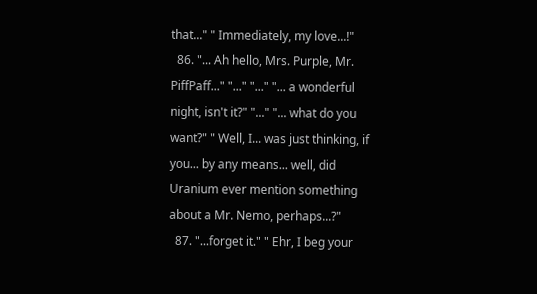that..." " Immediately, my love...!"
  86. "... Ah hello, Mrs. Purple, Mr. PiffPaff..." "..." "..." "... a wonderful night, isn't it?" "..." "... what do you want?" " Well, I... was just thinking, if you... by any means... well, did Uranium ever mention something about a Mr. Nemo, perhaps...?"
  87. "...forget it." " Ehr, I beg your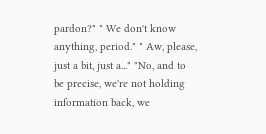pardon?" " We don't know anything, period." " Aw, please, just a bit, just a..." "No, and to be precise, we're not holding information back, we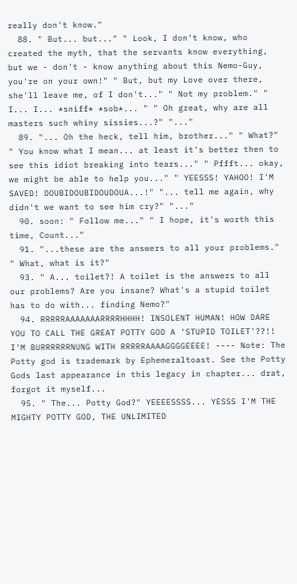really don't know."
  88. " But... but..." " Look, I don't know, who created the myth, that the servants know everything, but we - don't - know anything about this Nemo-Guy, you're on your own!" " But, but my Love over there, she'll leave me, of I don't..." " Not my problem." " I... I... *sniff* *sob*... " " Oh great, why are all masters such whiny sissies...?" "..."
  89. "... Oh the heck, tell him, brother..." " What?" " You know what I mean... at least it's better then to see this idiot breaking into tears..." " Pffft... okay, we might be able to help you..." " YEESSS! YAHOO! I'M SAVED! DOUBIDOUBIDOUDOUA...!" "... tell me again, why didn't we want to see him cry?" "..."
  90. soon: " Follow me..." " I hope, it's worth this time, Count..."
  91. "...these are the answers to all your problems." " What, what is it?"
  93. " A... toilet?! A toilet is the answers to all our problems? Are you insane? What's a stupid toilet has to do with... finding Nemo?"
  94. RRRRRAAAAAAARRRRHHHH! INSOLENT HUMAN! HOW DARE YOU TO CALL THE GREAT POTTY GOD A 'STUPID TOILET'??!! I'M BURRRRRRNUNG WITH RRRRRAAAAGGGGEEEE! ---- Note: The Potty god is trademark by Ephemeraltoast. See the Potty Gods last appearance in this legacy in chapter... drat, forgot it myself...
  95. " The... Potty God?" YEEEESSSS... YESSS I'M THE MIGHTY POTTY GOD, THE UNLIMITED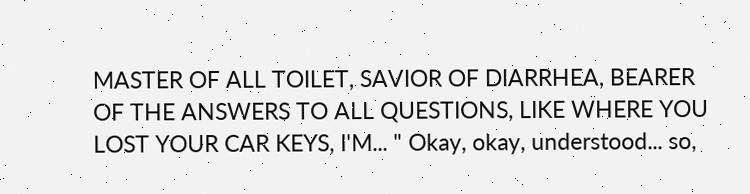MASTER OF ALL TOILET, SAVIOR OF DIARRHEA, BEARER OF THE ANSWERS TO ALL QUESTIONS, LIKE WHERE YOU LOST YOUR CAR KEYS, I'M... " Okay, okay, understood... so,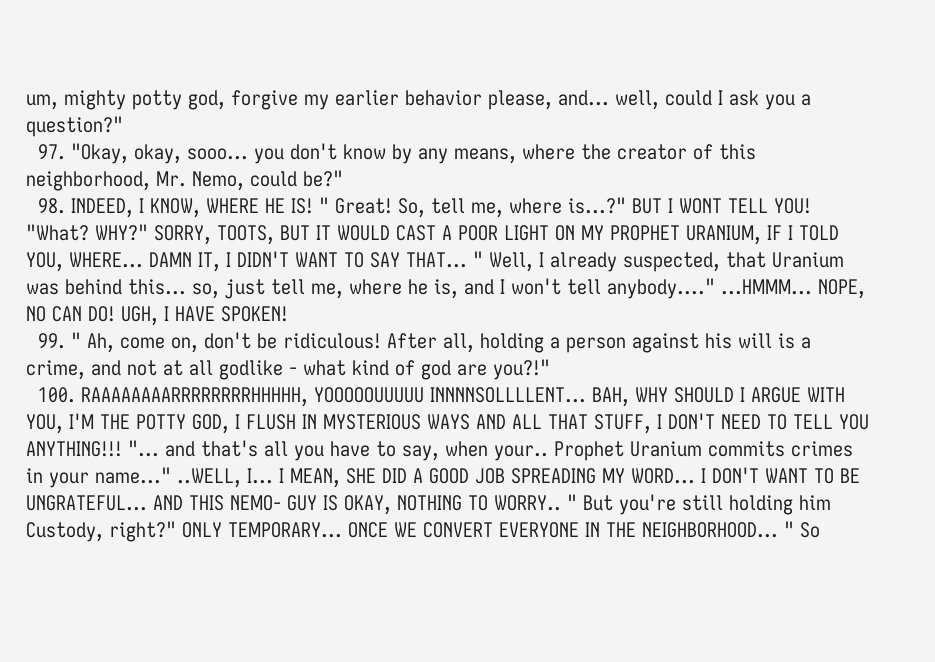um, mighty potty god, forgive my earlier behavior please, and... well, could I ask you a question?"
  97. "Okay, okay, sooo... you don't know by any means, where the creator of this neighborhood, Mr. Nemo, could be?"
  98. INDEED, I KNOW, WHERE HE IS! " Great! So, tell me, where is...?" BUT I WONT TELL YOU! "What? WHY?" SORRY, TOOTS, BUT IT WOULD CAST A POOR LIGHT ON MY PROPHET URANIUM, IF I TOLD YOU, WHERE... DAMN IT, I DIDN'T WANT TO SAY THAT... " Well, I already suspected, that Uranium was behind this... so, just tell me, where he is, and I won't tell anybody...." ...HMMM... NOPE, NO CAN DO! UGH, I HAVE SPOKEN!
  99. " Ah, come on, don't be ridiculous! After all, holding a person against his will is a crime, and not at all godlike - what kind of god are you?!"
  100. RAAAAAAAARRRRRRRRHHHHH, YOOOOOUUUUU INNNNSOLLLLENT... BAH, WHY SHOULD I ARGUE WITH YOU, I'M THE POTTY GOD, I FLUSH IN MYSTERIOUS WAYS AND ALL THAT STUFF, I DON'T NEED TO TELL YOU ANYTHING!!! "... and that's all you have to say, when your.. Prophet Uranium commits crimes in your name..." ..WELL, I... I MEAN, SHE DID A GOOD JOB SPREADING MY WORD... I DON'T WANT TO BE UNGRATEFUL... AND THIS NEMO- GUY IS OKAY, NOTHING TO WORRY.. " But you're still holding him Custody, right?" ONLY TEMPORARY... ONCE WE CONVERT EVERYONE IN THE NEIGHBORHOOD... " So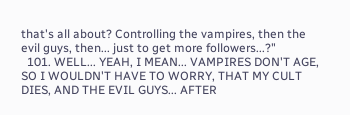that's all about? Controlling the vampires, then the evil guys, then... just to get more followers...?"
  101. WELL... YEAH, I MEAN... VAMPIRES DON'T AGE, SO I WOULDN'T HAVE TO WORRY, THAT MY CULT DIES, AND THE EVIL GUYS... AFTER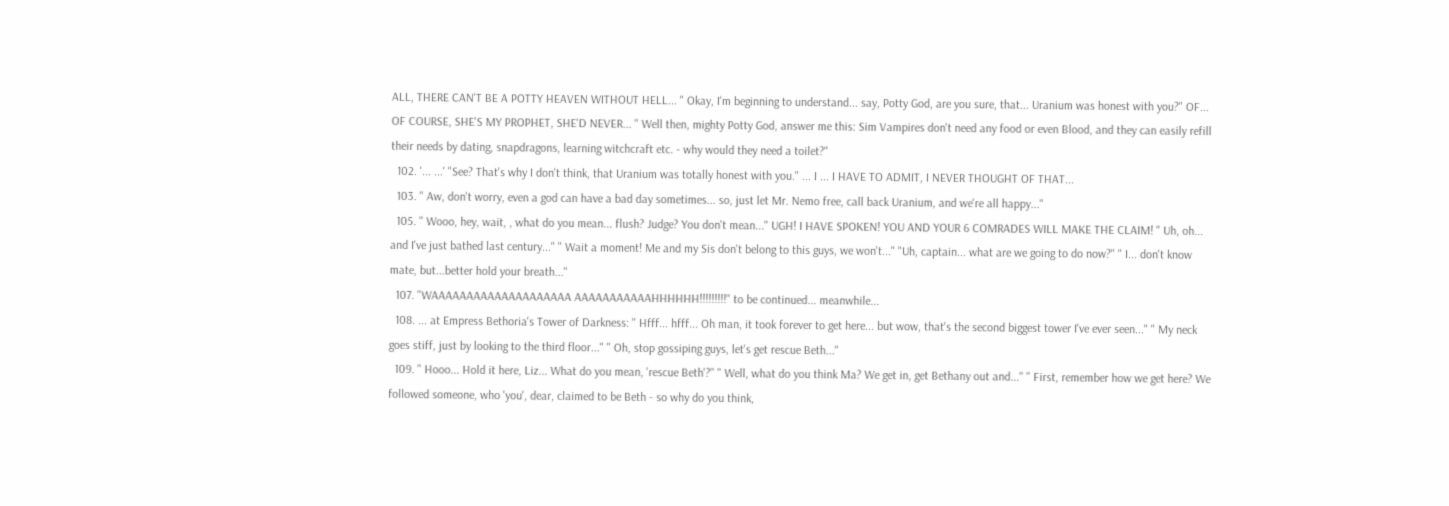ALL, THERE CAN'T BE A POTTY HEAVEN WITHOUT HELL... " Okay, I'm beginning to understand... say, Potty God, are you sure, that... Uranium was honest with you?" OF... OF COURSE, SHE'S MY PROPHET, SHE'D NEVER... " Well then, mighty Potty God, answer me this: Sim Vampires don't need any food or even Blood, and they can easily refill their needs by dating, snapdragons, learning witchcraft etc. - why would they need a toilet?"
  102. '... ...' "See? That's why I don't think, that Uranium was totally honest with you." ... I ... I HAVE TO ADMIT, I NEVER THOUGHT OF THAT...
  103. " Aw, don't worry, even a god can have a bad day sometimes... so, just let Mr. Nemo free, call back Uranium, and we're all happy..."
  105. " Wooo, hey, wait, , what do you mean... flush? Judge? You don't mean..." UGH! I HAVE SPOKEN! YOU AND YOUR 6 COMRADES WILL MAKE THE CLAIM! " Uh, oh... and I've just bathed last century..." " Wait a moment! Me and my Sis don't belong to this guys, we won't..." "Uh, captain... what are we going to do now?" " I... don't know mate, but...better hold your breath..."
  107. "WAAAAAAAAAAAAAAAAAAAA AAAAAAAAAAAHHHHHH!!!!!!!!!" to be continued... meanwhile...
  108. ... at Empress Bethoria's Tower of Darkness: " Hfff... hfff... Oh man, it took forever to get here... but wow, that's the second biggest tower I've ever seen..." " My neck goes stiff, just by looking to the third floor..." " Oh, stop gossiping guys, let's get rescue Beth..."
  109. " Hooo... Hold it here, Liz... What do you mean, 'rescue Beth'?" " Well, what do you think Ma? We get in, get Bethany out and..." " First, remember how we get here? We followed someone, who 'you', dear, claimed to be Beth - so why do you think,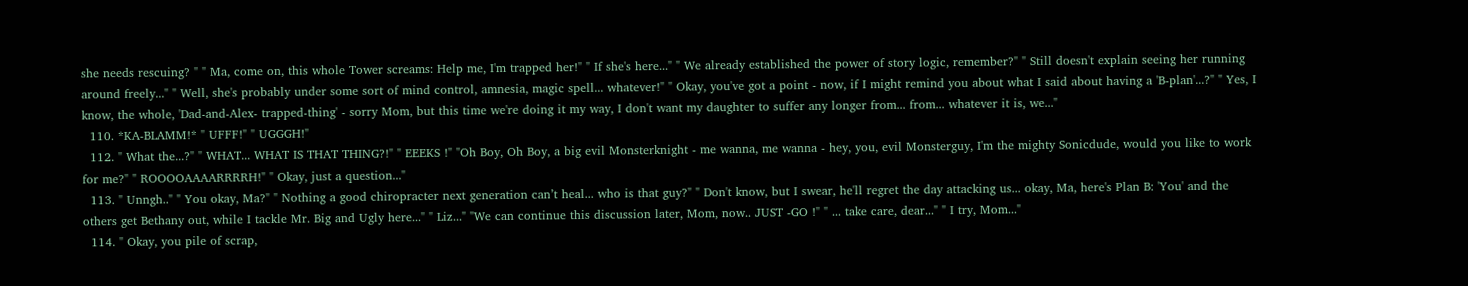she needs rescuing? " " Ma, come on, this whole Tower screams: Help me, I'm trapped her!" " If she's here..." " We already established the power of story logic, remember?" " Still doesn't explain seeing her running around freely..." " Well, she's probably under some sort of mind control, amnesia, magic spell... whatever!" " Okay, you've got a point - now, if I might remind you about what I said about having a 'B-plan'...?" " Yes, I know, the whole, 'Dad-and-Alex- trapped-thing' - sorry Mom, but this time we're doing it my way, I don't want my daughter to suffer any longer from... from... whatever it is, we..."
  110. *KA-BLAMM!* " UFFF!" " UGGGH!"
  112. " What the...?" " WHAT... WHAT IS THAT THING?!" " EEEKS !" "Oh Boy, Oh Boy, a big evil Monsterknight - me wanna, me wanna - hey, you, evil Monsterguy, I'm the mighty Sonicdude, would you like to work for me?" " ROOOOAAAARRRRH!" " Okay, just a question..."
  113. " Unngh.." " You okay, Ma?" " Nothing a good chiropracter next generation can’t heal... who is that guy?" " Don't know, but I swear, he'll regret the day attacking us... okay, Ma, here's Plan B: 'You' and the others get Bethany out, while I tackle Mr. Big and Ugly here..." " Liz..." "We can continue this discussion later, Mom, now.. JUST -GO !" " ... take care, dear..." " I try, Mom..."
  114. " Okay, you pile of scrap,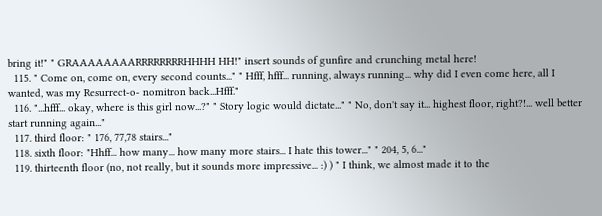bring it!" " GRAAAAAAAARRRRRRRRHHHH HH!" insert sounds of gunfire and crunching metal here!
  115. " Come on, come on, every second counts..." " Hfff, hfff... running, always running... why did I even come here, all I wanted, was my Resurrect-o- nomitron back...Hfff."
  116. "...hfff... okay, where is this girl now...?" " Story logic would dictate..." " No, don't say it... highest floor, right?!... well better start running again..."
  117. third floor: " 176, 77,78 stairs..."
  118. sixth floor: "Hhff... how many... how many more stairs... I hate this tower..." " 204, 5, 6..."
  119. thirteenth floor (no, not really, but it sounds more impressive... :) ) " I think, we almost made it to the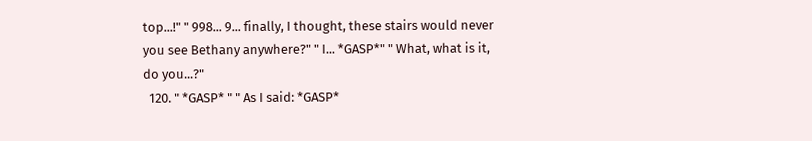top...!" " 998... 9... finally, I thought, these stairs would never you see Bethany anywhere?" " I... *GASP*" " What, what is it, do you...?"
  120. " *GASP* " " As I said: *GASP*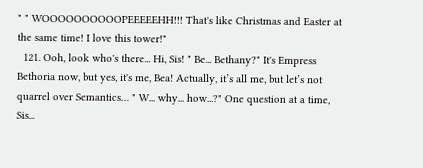" " WOOOOOOOOOOPEEEEEHH!!! That's like Christmas and Easter at the same time! I love this tower!"
  121. Ooh, look who's there... Hi, Sis! " Be... Bethany?" It's Empress Bethoria now, but yes, it's me, Bea! Actually, it’s all me, but let’s not quarrel over Semantics… " W... why... how...?" One question at a time, Sis...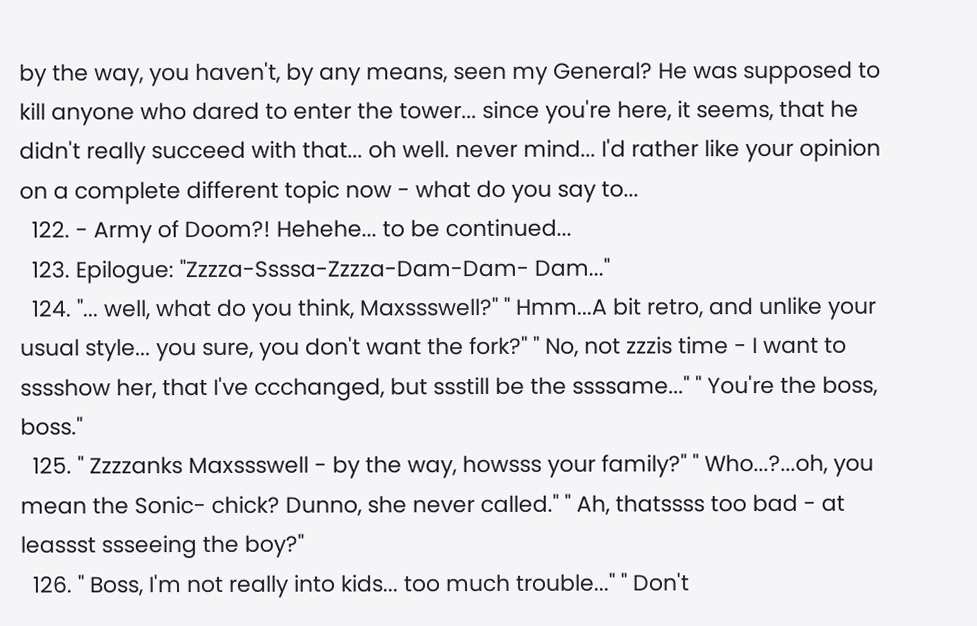by the way, you haven't, by any means, seen my General? He was supposed to kill anyone who dared to enter the tower... since you're here, it seems, that he didn't really succeed with that... oh well. never mind... I'd rather like your opinion on a complete different topic now - what do you say to...
  122. - Army of Doom?! Hehehe... to be continued...
  123. Epilogue: "Zzzza-Ssssa-Zzzza-Dam-Dam- Dam..."
  124. "... well, what do you think, Maxssswell?" " Hmm...A bit retro, and unlike your usual style... you sure, you don't want the fork?" " No, not zzzis time - I want to sssshow her, that I've ccchanged, but ssstill be the ssssame..." " You're the boss, boss."
  125. " Zzzzanks Maxssswell - by the way, howsss your family?" " Who...?...oh, you mean the Sonic- chick? Dunno, she never called." " Ah, thatssss too bad - at leassst ssseeing the boy?"
  126. " Boss, I'm not really into kids... too much trouble..." " Don't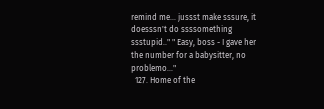remind me... jussst make sssure, it doesssn't do ssssomething ssstupid.." " Easy, boss - I gave her the number for a babysitter, no problemo..."
  127. Home of the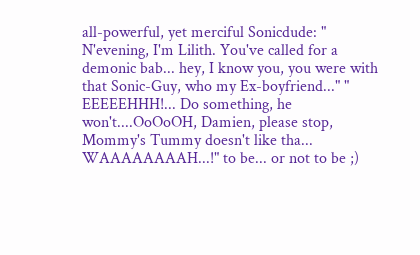all-powerful, yet merciful Sonicdude: " N'evening, I'm Lilith. You've called for a demonic bab... hey, I know you, you were with that Sonic-Guy, who my Ex-boyfriend..." " EEEEEHHH!... Do something, he won't....OoOoOH, Damien, please stop, Mommy's Tummy doesn't like tha... WAAAAAAAAH...!" to be... or not to be ;)